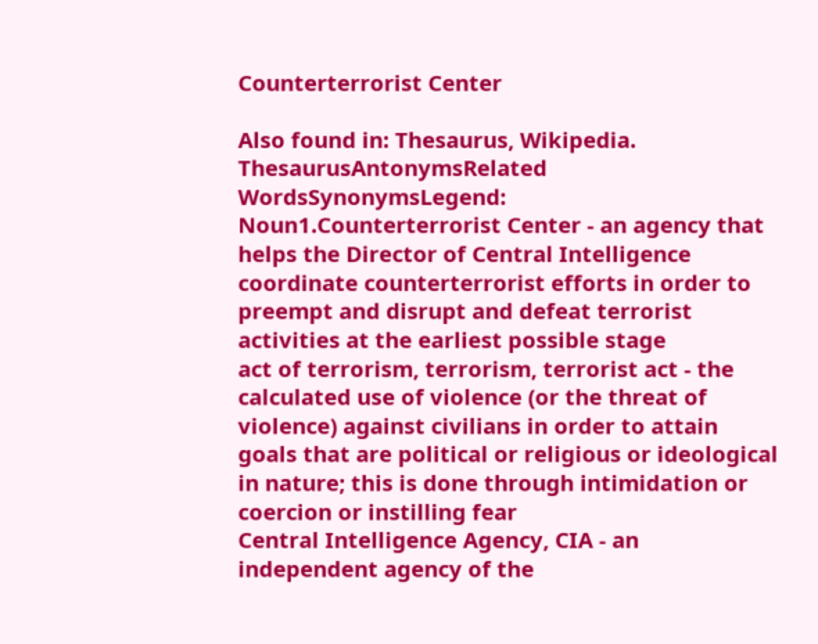Counterterrorist Center

Also found in: Thesaurus, Wikipedia.
ThesaurusAntonymsRelated WordsSynonymsLegend:
Noun1.Counterterrorist Center - an agency that helps the Director of Central Intelligence coordinate counterterrorist efforts in order to preempt and disrupt and defeat terrorist activities at the earliest possible stage
act of terrorism, terrorism, terrorist act - the calculated use of violence (or the threat of violence) against civilians in order to attain goals that are political or religious or ideological in nature; this is done through intimidation or coercion or instilling fear
Central Intelligence Agency, CIA - an independent agency of the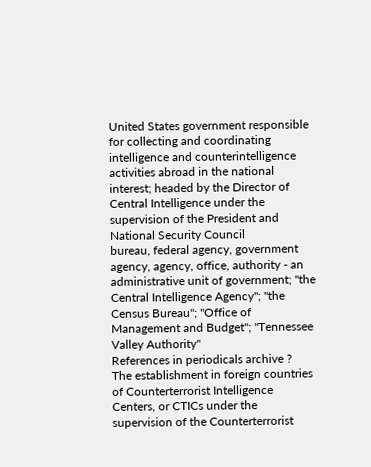United States government responsible for collecting and coordinating intelligence and counterintelligence activities abroad in the national interest; headed by the Director of Central Intelligence under the supervision of the President and National Security Council
bureau, federal agency, government agency, agency, office, authority - an administrative unit of government; "the Central Intelligence Agency"; "the Census Bureau"; "Office of Management and Budget"; "Tennessee Valley Authority"
References in periodicals archive ?
The establishment in foreign countries of Counterterrorist Intelligence Centers, or CTICs under the supervision of the Counterterrorist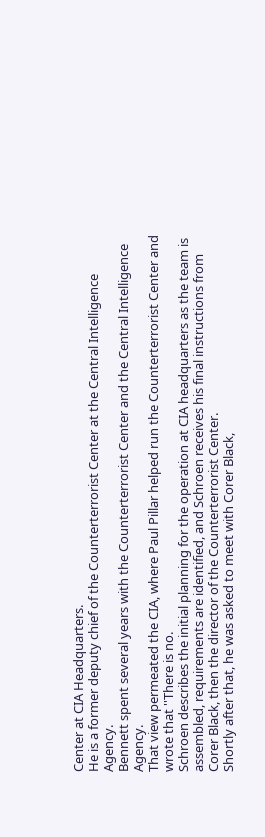Center at CIA Headquarters.
He is a former deputy chief of the Counterterrorist Center at the Central Intelligence Agency.
Bennett spent several years with the Counterterrorist Center and the Central Intelligence Agency.
That view permeated the CIA, where Paul Pillar helped run the Counterterrorist Center and wrote that ''There is no.
Schroen describes the initial planning for the operation at CIA headquarters as the team is assembled, requirements are identified, and Schroen receives his final instructions from Corer Black, then the director of the Counterterrorist Center.
Shortly after that, he was asked to meet with Corer Black,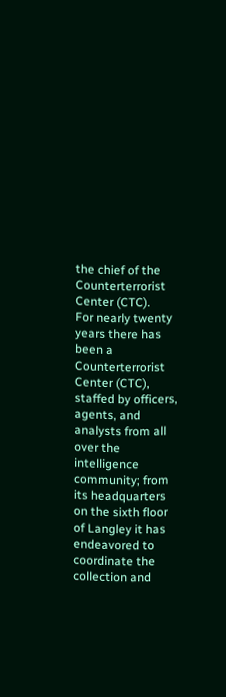the chief of the Counterterrorist Center (CTC).
For nearly twenty years there has been a Counterterrorist Center (CTC), staffed by officers, agents, and analysts from all over the intelligence community; from its headquarters on the sixth floor of Langley it has endeavored to coordinate the collection and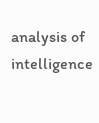analysis of intelligence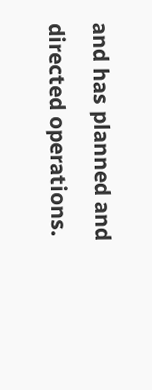and has planned and directed operations.